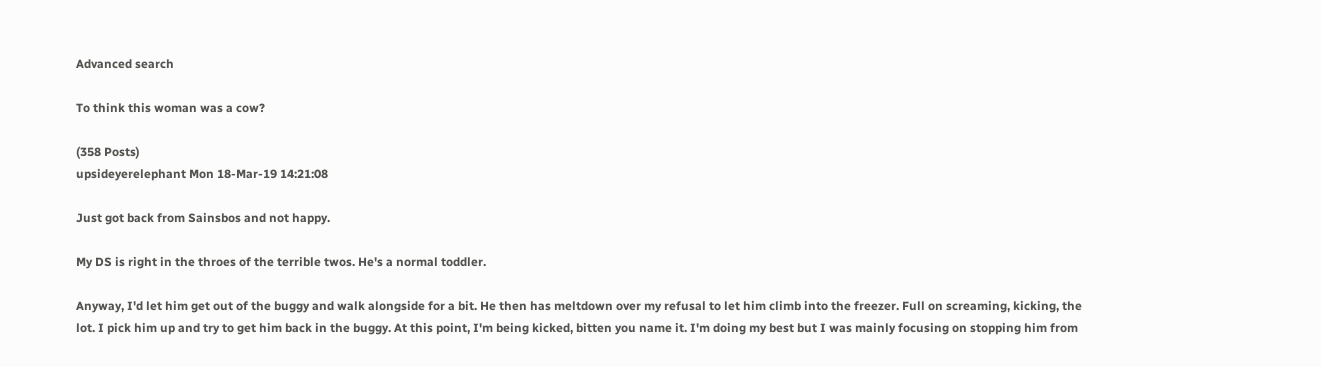Advanced search

To think this woman was a cow?

(358 Posts)
upsideyerelephant Mon 18-Mar-19 14:21:08

Just got back from Sainsbos and not happy.

My DS is right in the throes of the terrible twos. He's a normal toddler.

Anyway, I'd let him get out of the buggy and walk alongside for a bit. He then has meltdown over my refusal to let him climb into the freezer. Full on screaming, kicking, the lot. I pick him up and try to get him back in the buggy. At this point, I'm being kicked, bitten you name it. I'm doing my best but I was mainly focusing on stopping him from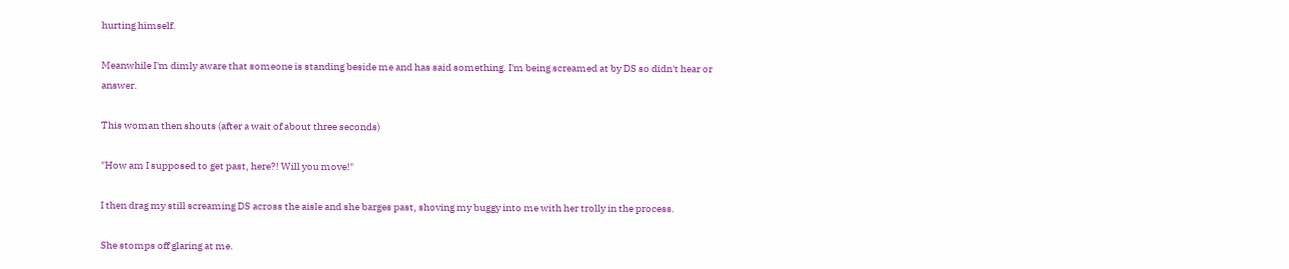hurting himself.

Meanwhile I'm dimly aware that someone is standing beside me and has said something. I'm being screamed at by DS so didn't hear or answer.

This woman then shouts (after a wait of about three seconds)

"How am I supposed to get past, here?! Will you move!"

I then drag my still screaming DS across the aisle and she barges past, shoving my buggy into me with her trolly in the process.

She stomps off glaring at me.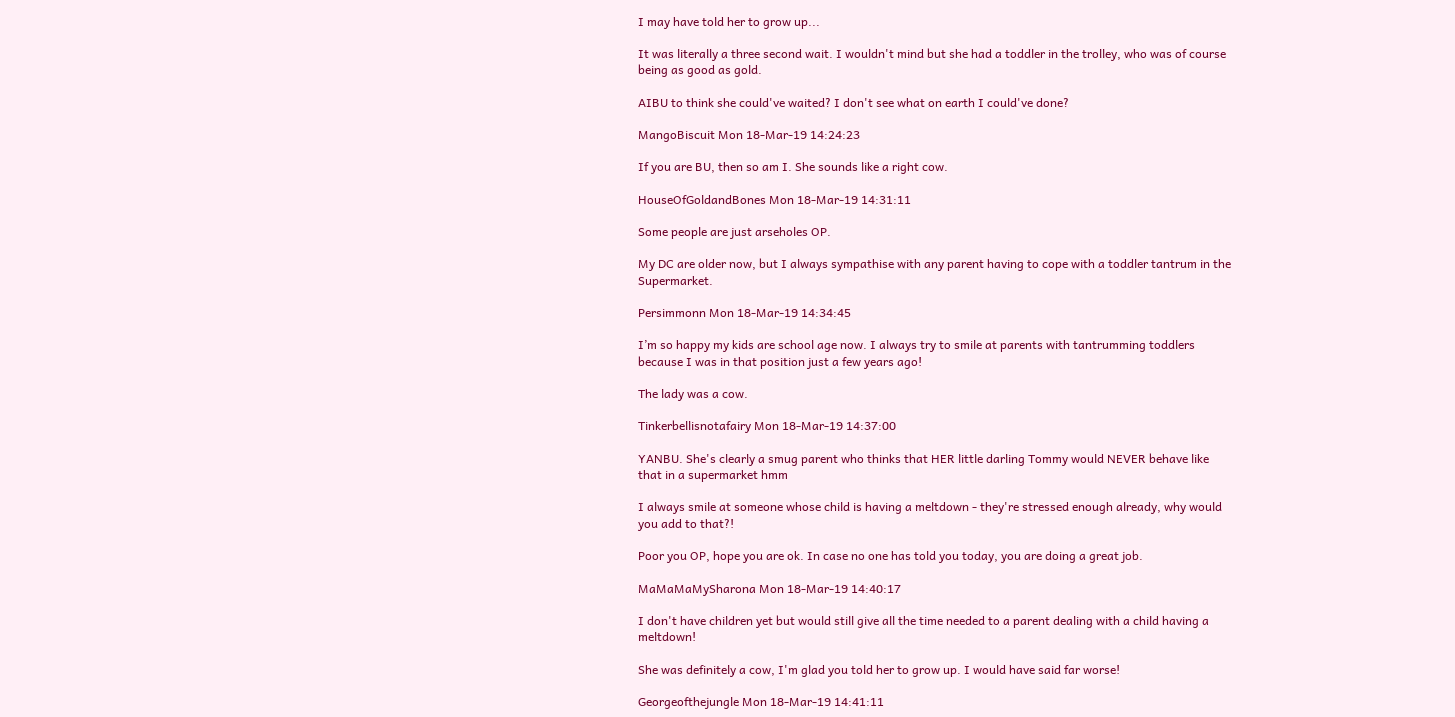I may have told her to grow up...

It was literally a three second wait. I wouldn't mind but she had a toddler in the trolley, who was of course being as good as gold.

AIBU to think she could've waited? I don't see what on earth I could've done?

MangoBiscuit Mon 18-Mar-19 14:24:23

If you are BU, then so am I. She sounds like a right cow.

HouseOfGoldandBones Mon 18-Mar-19 14:31:11

Some people are just arseholes OP.

My DC are older now, but I always sympathise with any parent having to cope with a toddler tantrum in the Supermarket.

Persimmonn Mon 18-Mar-19 14:34:45

I’m so happy my kids are school age now. I always try to smile at parents with tantrumming toddlers because I was in that position just a few years ago!

The lady was a cow.

Tinkerbellisnotafairy Mon 18-Mar-19 14:37:00

YANBU. She's clearly a smug parent who thinks that HER little darling Tommy would NEVER behave like that in a supermarket hmm

I always smile at someone whose child is having a meltdown - they're stressed enough already, why would you add to that?!

Poor you OP, hope you are ok. In case no one has told you today, you are doing a great job.

MaMaMaMySharona Mon 18-Mar-19 14:40:17

I don't have children yet but would still give all the time needed to a parent dealing with a child having a meltdown!

She was definitely a cow, I'm glad you told her to grow up. I would have said far worse!

Georgeofthejungle Mon 18-Mar-19 14:41:11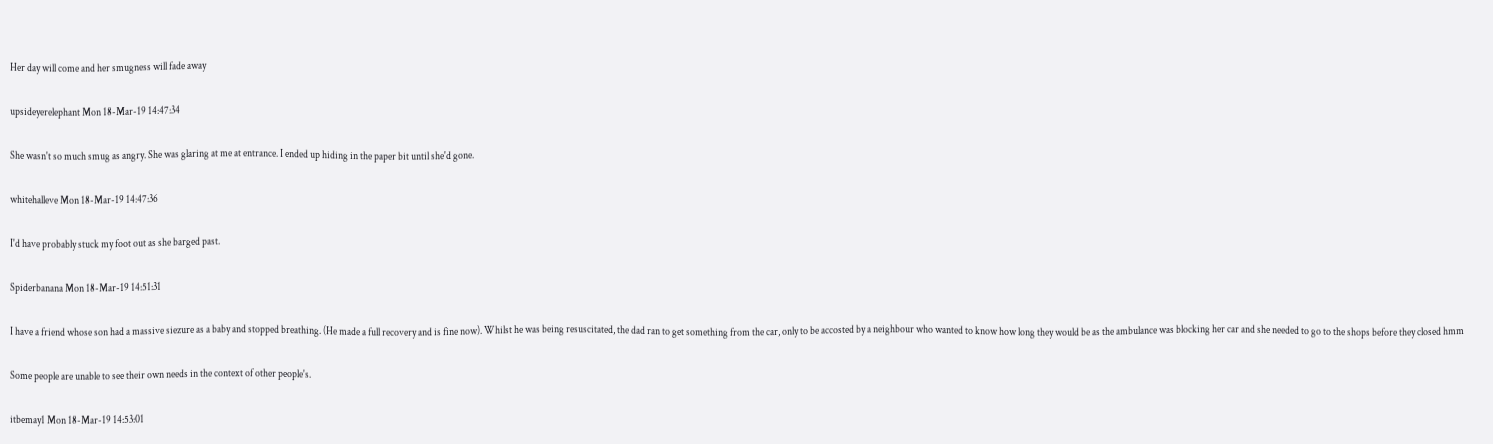Her day will come and her smugness will fade away

upsideyerelephant Mon 18-Mar-19 14:47:34

She wasn't so much smug as angry. She was glaring at me at entrance. I ended up hiding in the paper bit until she'd gone.

whitehalleve Mon 18-Mar-19 14:47:36

I'd have probably stuck my foot out as she barged past.

Spiderbanana Mon 18-Mar-19 14:51:31

I have a friend whose son had a massive siezure as a baby and stopped breathing. (He made a full recovery and is fine now). Whilst he was being resuscitated, the dad ran to get something from the car, only to be accosted by a neighbour who wanted to know how long they would be as the ambulance was blocking her car and she needed to go to the shops before they closed hmm

Some people are unable to see their own needs in the context of other people's.

itbemay1 Mon 18-Mar-19 14:53:01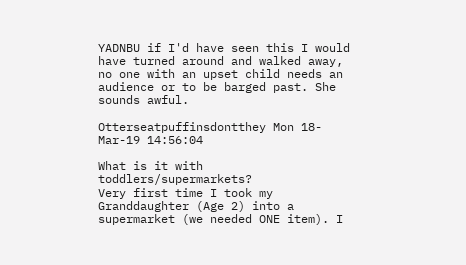YADNBU if I'd have seen this I would have turned around and walked away, no one with an upset child needs an audience or to be barged past. She sounds awful.

Otterseatpuffinsdontthey Mon 18-Mar-19 14:56:04

What is it with toddlers/supermarkets?
Very first time I took my Granddaughter (Age 2) into a supermarket (we needed ONE item). I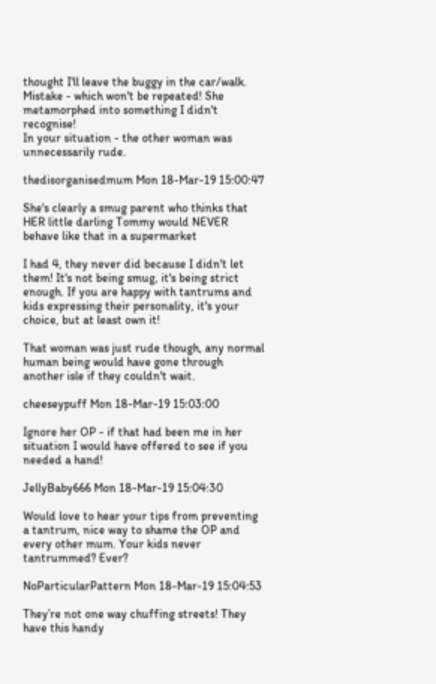thought I'll leave the buggy in the car/walk. Mistake - which won't be repeated! She metamorphed into something I didn't recognise!
In your situation - the other woman was unnecessarily rude.

thedisorganisedmum Mon 18-Mar-19 15:00:47

She's clearly a smug parent who thinks that HER little darling Tommy would NEVER behave like that in a supermarket

I had 4, they never did because I didn't let them! It's not being smug, it's being strict enough. If you are happy with tantrums and kids expressing their personality, it's your choice, but at least own it!

That woman was just rude though, any normal human being would have gone through another isle if they couldn't wait.

cheeseypuff Mon 18-Mar-19 15:03:00

Ignore her OP - if that had been me in her situation I would have offered to see if you needed a hand!

JellyBaby666 Mon 18-Mar-19 15:04:30

Would love to hear your tips from preventing a tantrum, nice way to shame the OP and every other mum. Your kids never tantrummed? Ever?

NoParticularPattern Mon 18-Mar-19 15:04:53

They’re not one way chuffing streets! They have this handy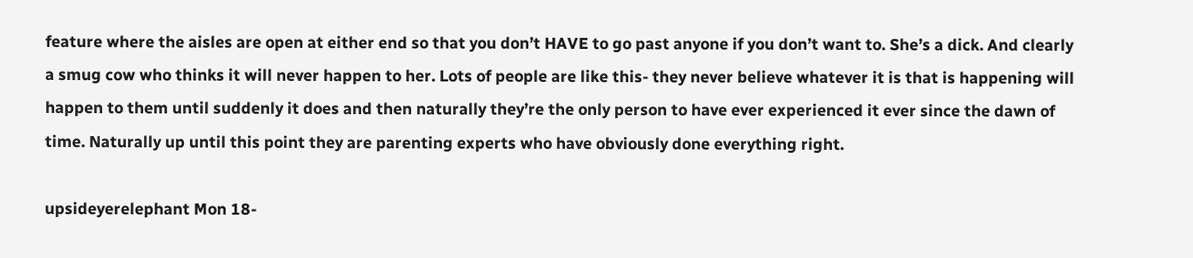feature where the aisles are open at either end so that you don’t HAVE to go past anyone if you don’t want to. She’s a dick. And clearly a smug cow who thinks it will never happen to her. Lots of people are like this- they never believe whatever it is that is happening will happen to them until suddenly it does and then naturally they’re the only person to have ever experienced it ever since the dawn of time. Naturally up until this point they are parenting experts who have obviously done everything right.

upsideyerelephant Mon 18-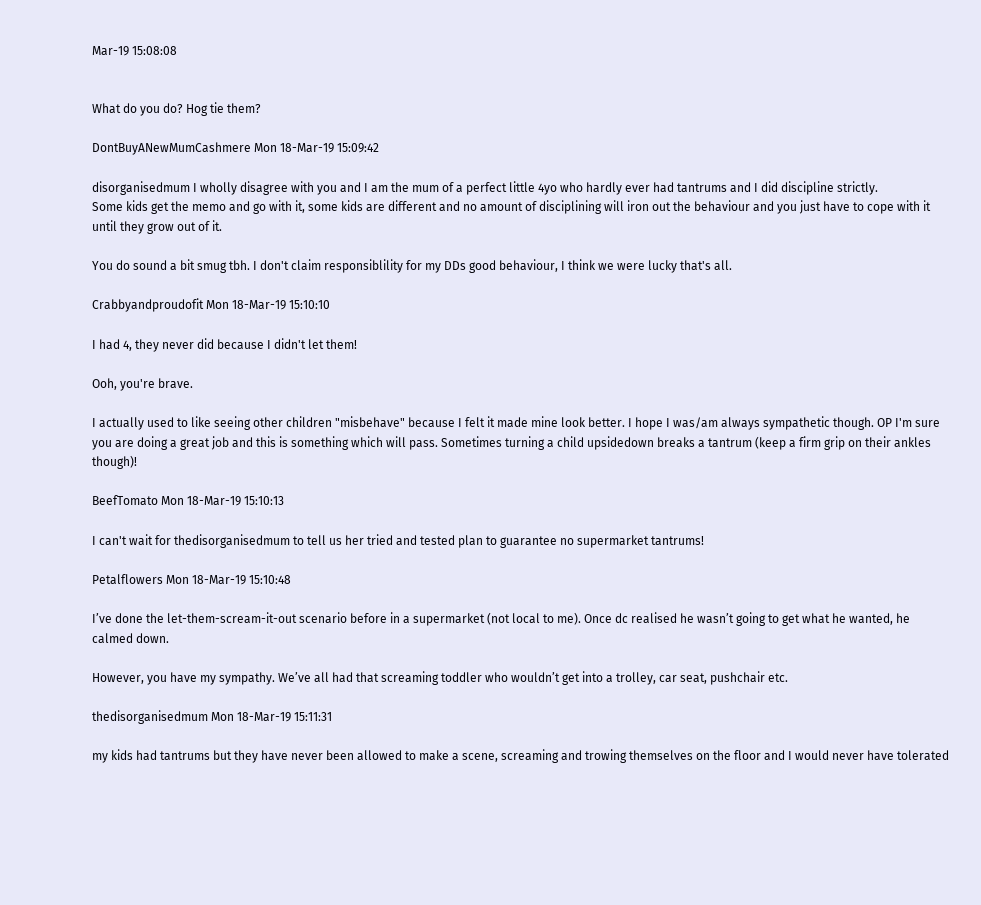Mar-19 15:08:08


What do you do? Hog tie them?

DontBuyANewMumCashmere Mon 18-Mar-19 15:09:42

disorganisedmum I wholly disagree with you and I am the mum of a perfect little 4yo who hardly ever had tantrums and I did discipline strictly.
Some kids get the memo and go with it, some kids are different and no amount of disciplining will iron out the behaviour and you just have to cope with it until they grow out of it.

You do sound a bit smug tbh. I don't claim responsiblility for my DDs good behaviour, I think we were lucky that's all.

Crabbyandproudofit Mon 18-Mar-19 15:10:10

I had 4, they never did because I didn't let them!

Ooh, you're brave.

I actually used to like seeing other children "misbehave" because I felt it made mine look better. I hope I was/am always sympathetic though. OP I'm sure you are doing a great job and this is something which will pass. Sometimes turning a child upsidedown breaks a tantrum (keep a firm grip on their ankles though)!

BeefTomato Mon 18-Mar-19 15:10:13

I can't wait for thedisorganisedmum to tell us her tried and tested plan to guarantee no supermarket tantrums!

Petalflowers Mon 18-Mar-19 15:10:48

I’ve done the let-them-scream-it-out scenario before in a supermarket (not local to me). Once dc realised he wasn’t going to get what he wanted, he calmed down.

However, you have my sympathy. We’ve all had that screaming toddler who wouldn’t get into a trolley, car seat, pushchair etc.

thedisorganisedmum Mon 18-Mar-19 15:11:31

my kids had tantrums but they have never been allowed to make a scene, screaming and trowing themselves on the floor and I would never have tolerated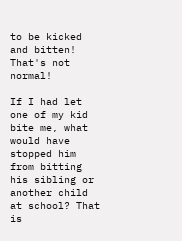to be kicked and bitten! That's not normal!

If I had let one of my kid bite me, what would have stopped him from bitting his sibling or another child at school? That is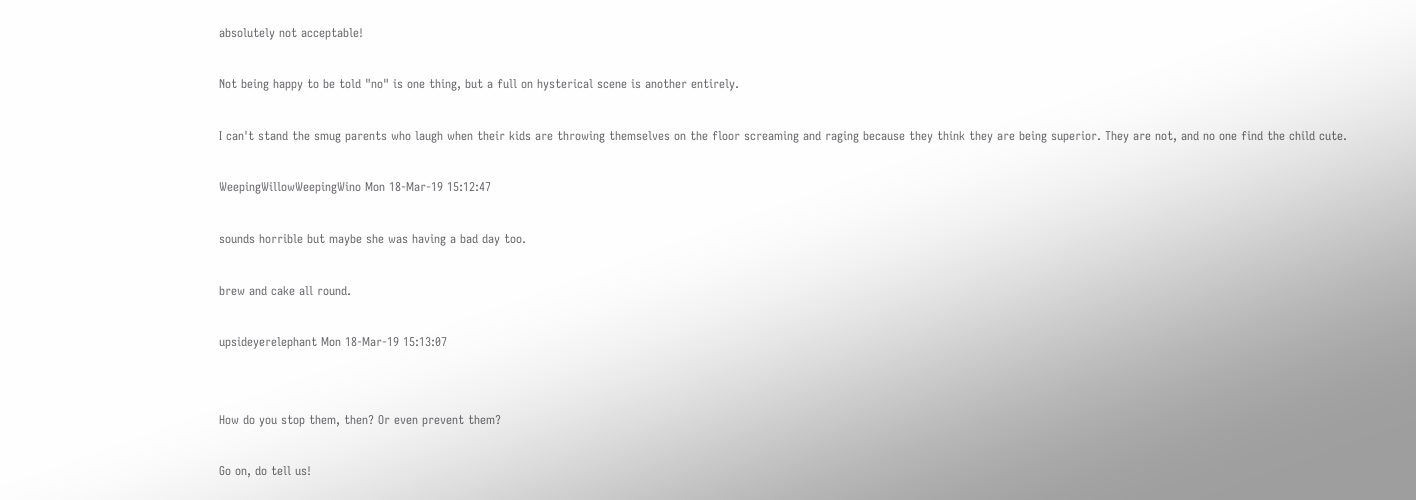absolutely not acceptable!

Not being happy to be told "no" is one thing, but a full on hysterical scene is another entirely.

I can't stand the smug parents who laugh when their kids are throwing themselves on the floor screaming and raging because they think they are being superior. They are not, and no one find the child cute.

WeepingWillowWeepingWino Mon 18-Mar-19 15:12:47

sounds horrible but maybe she was having a bad day too.

brew and cake all round.

upsideyerelephant Mon 18-Mar-19 15:13:07


How do you stop them, then? Or even prevent them?

Go on, do tell us!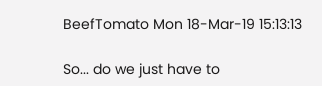BeefTomato Mon 18-Mar-19 15:13:13

So... do we just have to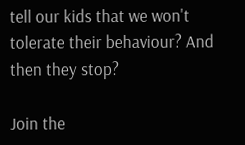tell our kids that we won't tolerate their behaviour? And then they stop?

Join the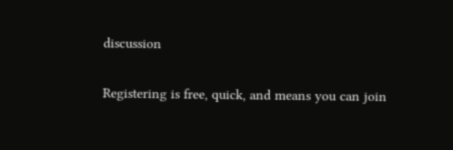discussion

Registering is free, quick, and means you can join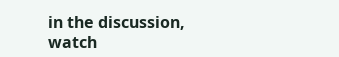in the discussion, watch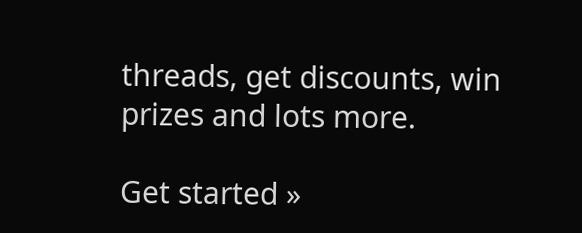threads, get discounts, win prizes and lots more.

Get started »